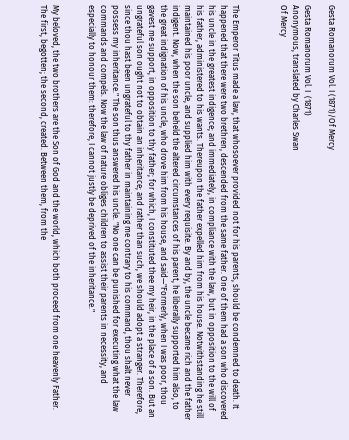Gesta Romanorum Vol. I (1871)/Of Mercy

Gesta Romanorum Vol. I  (1871)
Anonymous, translated by Charles Swan
Of Mercy



The Emperor Titus made a law, that whosoever provided not for his parents, should be condemned to death. It happened that there were two brethren, descended from the same father. One of them had a son who discovered his uncle in the greatest indigence; and immediately, in compliance with the law, but in opposition to the will of his father, administered to his wants. Thereupon the father expelled him from his house. Notwithstanding he still maintained his poor uncle, and supplied him with every requisite. By and by, the uncle became rich and the father indigent. Now, when the son beheld the altered circumstances of his parent, he liberally supported him also, to the great indignation of his uncle, who drove him from his house, and said—"Formerly, when I was poor, thou gavest me support, in opposition to thy father; for which, I constituted thee my heir, in the place of a son. But an ungrateful son ought not to obtain an inheritance; and rather than such, we should adopt a stranger. Therefore, since thou hast been ungrateful to thy father in maintaining me contrary to his command, thou shalt never possess my inheritance." The son thus answered his uncle. "No one can be punished for executing what the law commands and compels. Now the law of nature obliges children to assist their parents in necessity, and especially to honour them: therefore, I cannot justly be deprived of the inheritance."


My beloved, the two brothers are the Son of God and the world, which both proceed from one heavenly Father. The first, begotten; the second, created. Between them, from the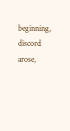beginning, discord arose,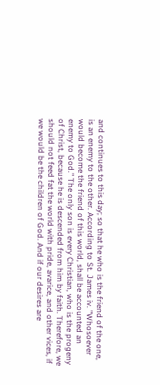and continues to this day; so that he who is the friend of the one, is an enemy to the other. According to St. James iv. "Whosoever would become the friend of this world, shall be accounted an enemy to God." The only son is every Christian, who is the progeny of Christ, because he is descended from him by faith. Therefore, we should not feed fat the world with pride, avarice, and other vices, if we would be the children of God. And if our desires are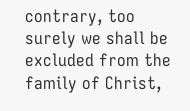contrary, too surely we shall be excluded from the family of Christ,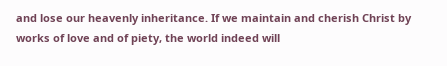and lose our heavenly inheritance. If we maintain and cherish Christ by works of love and of piety, the world indeed will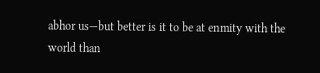abhor us—but better is it to be at enmity with the world than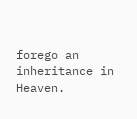forego an inheritance in Heaven.